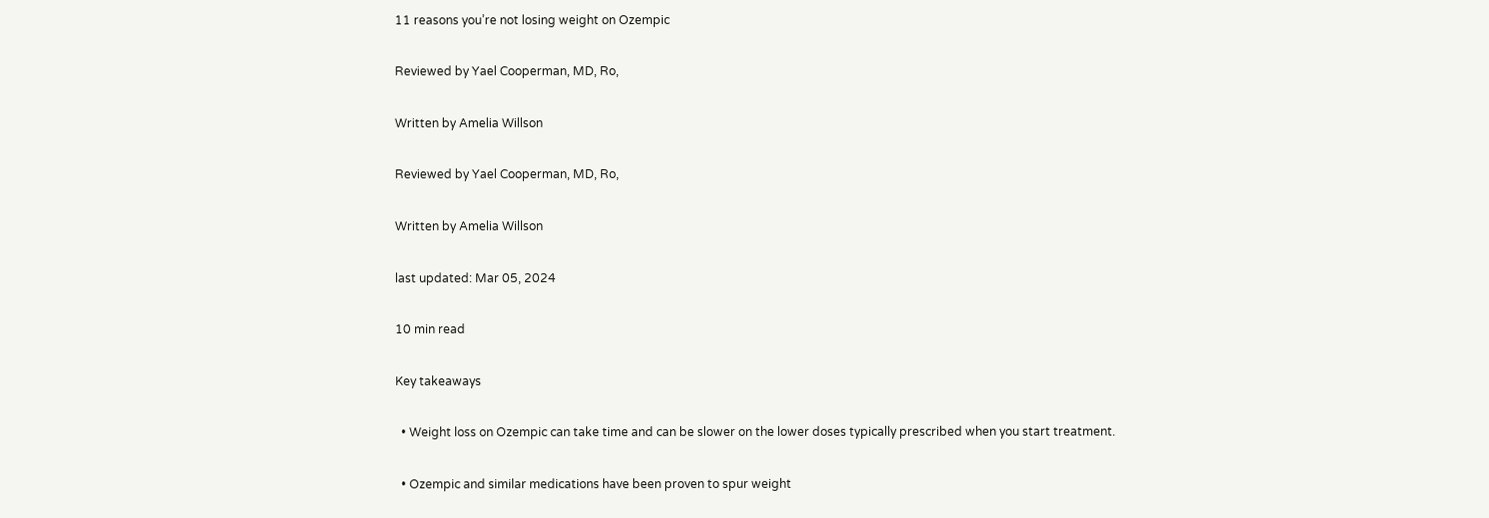11 reasons you’re not losing weight on Ozempic

Reviewed by Yael Cooperman, MD, Ro,

Written by Amelia Willson

Reviewed by Yael Cooperman, MD, Ro,

Written by Amelia Willson

last updated: Mar 05, 2024

10 min read

Key takeaways

  • Weight loss on Ozempic can take time and can be slower on the lower doses typically prescribed when you start treatment.

  • Ozempic and similar medications have been proven to spur weight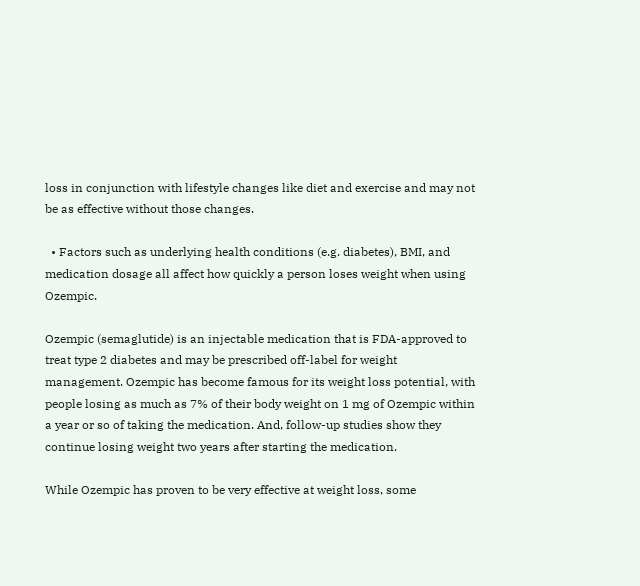loss in conjunction with lifestyle changes like diet and exercise and may not be as effective without those changes.

  • Factors such as underlying health conditions (e.g. diabetes), BMI, and medication dosage all affect how quickly a person loses weight when using Ozempic.

Ozempic (semaglutide) is an injectable medication that is FDA-approved to treat type 2 diabetes and may be prescribed off-label for weight management. Ozempic has become famous for its weight loss potential, with people losing as much as 7% of their body weight on 1 mg of Ozempic within a year or so of taking the medication. And, follow-up studies show they continue losing weight two years after starting the medication.

While Ozempic has proven to be very effective at weight loss, some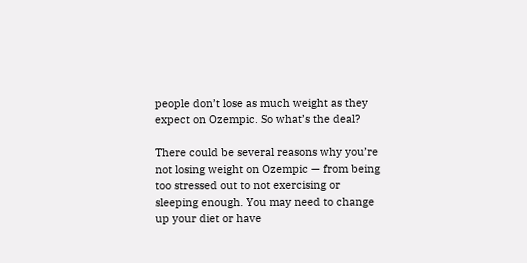people don’t lose as much weight as they expect on Ozempic. So what’s the deal?

There could be several reasons why you’re not losing weight on Ozempic — from being too stressed out to not exercising or sleeping enough. You may need to change up your diet or have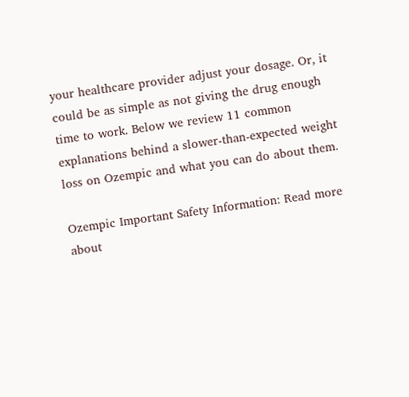your healthcare provider adjust your dosage. Or, it could be as simple as not giving the drug enough time to work. Below we review 11 common explanations behind a slower-than-expected weight loss on Ozempic and what you can do about them.

Ozempic Important Safety Information: Read more about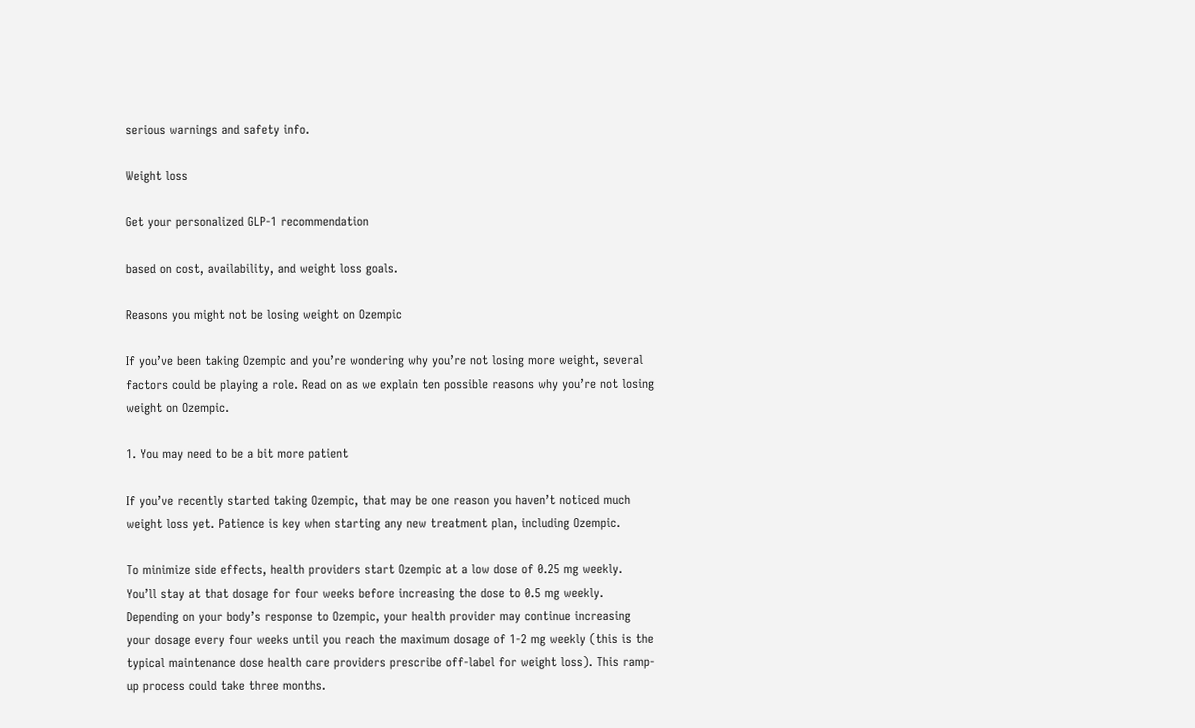serious warnings and safety info.

Weight loss

Get your personalized GLP-1 recommendation

based on cost, availability, and weight loss goals.

Reasons you might not be losing weight on Ozempic

If you’ve been taking Ozempic and you’re wondering why you’re not losing more weight, several factors could be playing a role. Read on as we explain ten possible reasons why you’re not losing weight on Ozempic.

1. You may need to be a bit more patient

If you’ve recently started taking Ozempic, that may be one reason you haven’t noticed much weight loss yet. Patience is key when starting any new treatment plan, including Ozempic.

To minimize side effects, health providers start Ozempic at a low dose of 0.25 mg weekly. You’ll stay at that dosage for four weeks before increasing the dose to 0.5 mg weekly. Depending on your body’s response to Ozempic, your health provider may continue increasing your dosage every four weeks until you reach the maximum dosage of 1-2 mg weekly (this is the typical maintenance dose health care providers prescribe off-label for weight loss). This ramp-up process could take three months.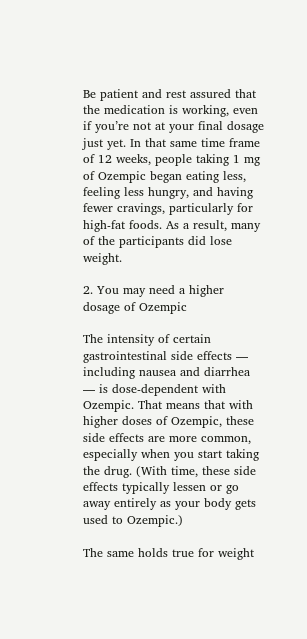Be patient and rest assured that the medication is working, even if you’re not at your final dosage just yet. In that same time frame of 12 weeks, people taking 1 mg of Ozempic began eating less, feeling less hungry, and having fewer cravings, particularly for high-fat foods. As a result, many of the participants did lose weight.

2. You may need a higher dosage of Ozempic

The intensity of certain gastrointestinal side effects — including nausea and diarrhea — is dose-dependent with Ozempic. That means that with higher doses of Ozempic, these side effects are more common, especially when you start taking the drug. (With time, these side effects typically lessen or go away entirely as your body gets used to Ozempic.)

The same holds true for weight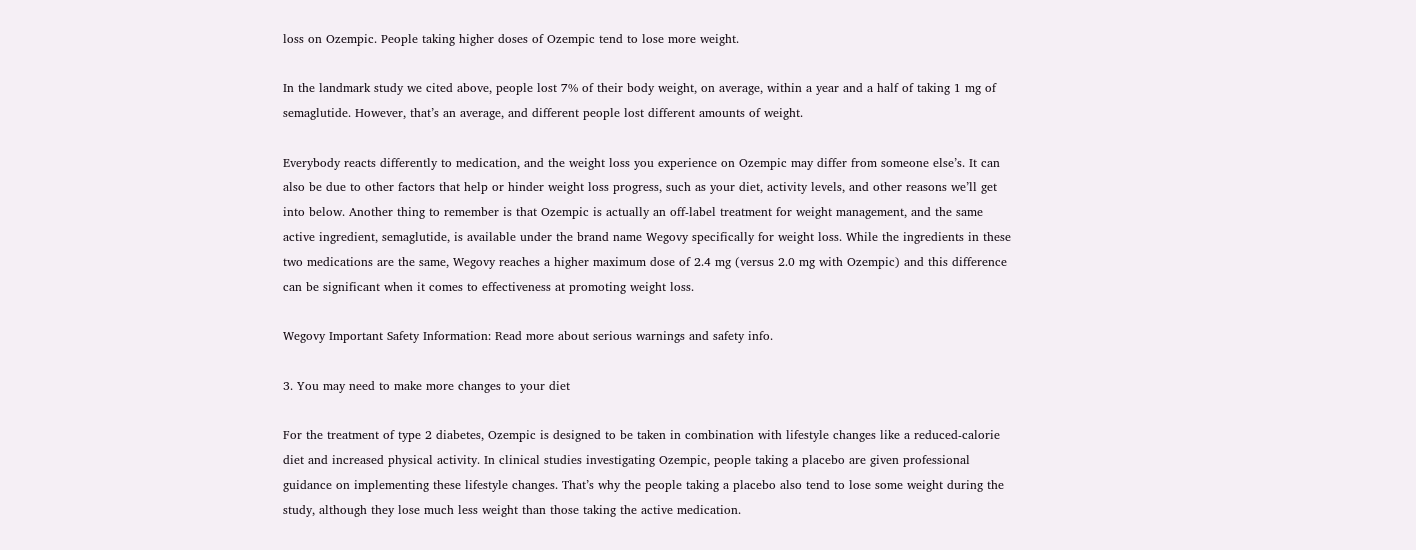loss on Ozempic. People taking higher doses of Ozempic tend to lose more weight.

In the landmark study we cited above, people lost 7% of their body weight, on average, within a year and a half of taking 1 mg of semaglutide. However, that’s an average, and different people lost different amounts of weight.

Everybody reacts differently to medication, and the weight loss you experience on Ozempic may differ from someone else’s. It can also be due to other factors that help or hinder weight loss progress, such as your diet, activity levels, and other reasons we’ll get into below. Another thing to remember is that Ozempic is actually an off-label treatment for weight management, and the same active ingredient, semaglutide, is available under the brand name Wegovy specifically for weight loss. While the ingredients in these two medications are the same, Wegovy reaches a higher maximum dose of 2.4 mg (versus 2.0 mg with Ozempic) and this difference can be significant when it comes to effectiveness at promoting weight loss.

Wegovy Important Safety Information: Read more about serious warnings and safety info.

3. You may need to make more changes to your diet

For the treatment of type 2 diabetes, Ozempic is designed to be taken in combination with lifestyle changes like a reduced-calorie diet and increased physical activity. In clinical studies investigating Ozempic, people taking a placebo are given professional guidance on implementing these lifestyle changes. That’s why the people taking a placebo also tend to lose some weight during the study, although they lose much less weight than those taking the active medication.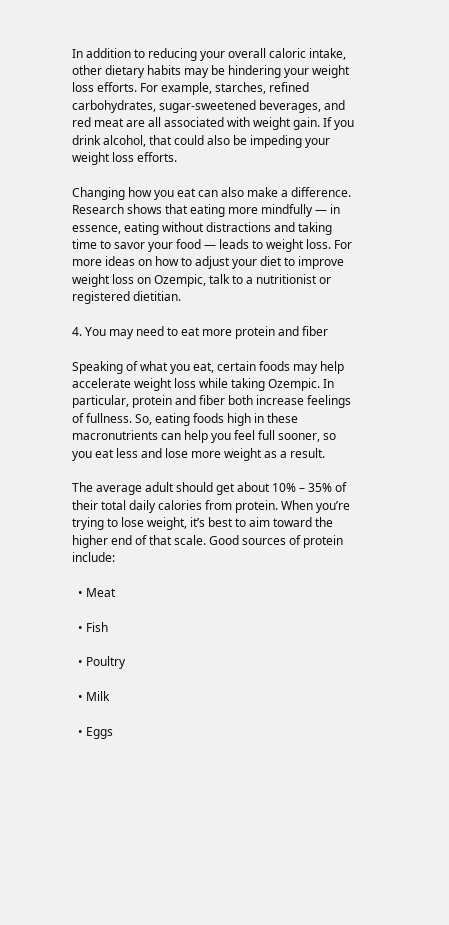In addition to reducing your overall caloric intake, other dietary habits may be hindering your weight loss efforts. For example, starches, refined carbohydrates, sugar-sweetened beverages, and red meat are all associated with weight gain. If you drink alcohol, that could also be impeding your weight loss efforts.

Changing how you eat can also make a difference. Research shows that eating more mindfully — in essence, eating without distractions and taking time to savor your food — leads to weight loss. For more ideas on how to adjust your diet to improve weight loss on Ozempic, talk to a nutritionist or registered dietitian.

4. You may need to eat more protein and fiber

Speaking of what you eat, certain foods may help accelerate weight loss while taking Ozempic. In particular, protein and fiber both increase feelings of fullness. So, eating foods high in these macronutrients can help you feel full sooner, so you eat less and lose more weight as a result.

The average adult should get about 10% – 35% of their total daily calories from protein. When you’re trying to lose weight, it’s best to aim toward the higher end of that scale. Good sources of protein include:

  • Meat

  • Fish

  • Poultry

  • Milk

  • Eggs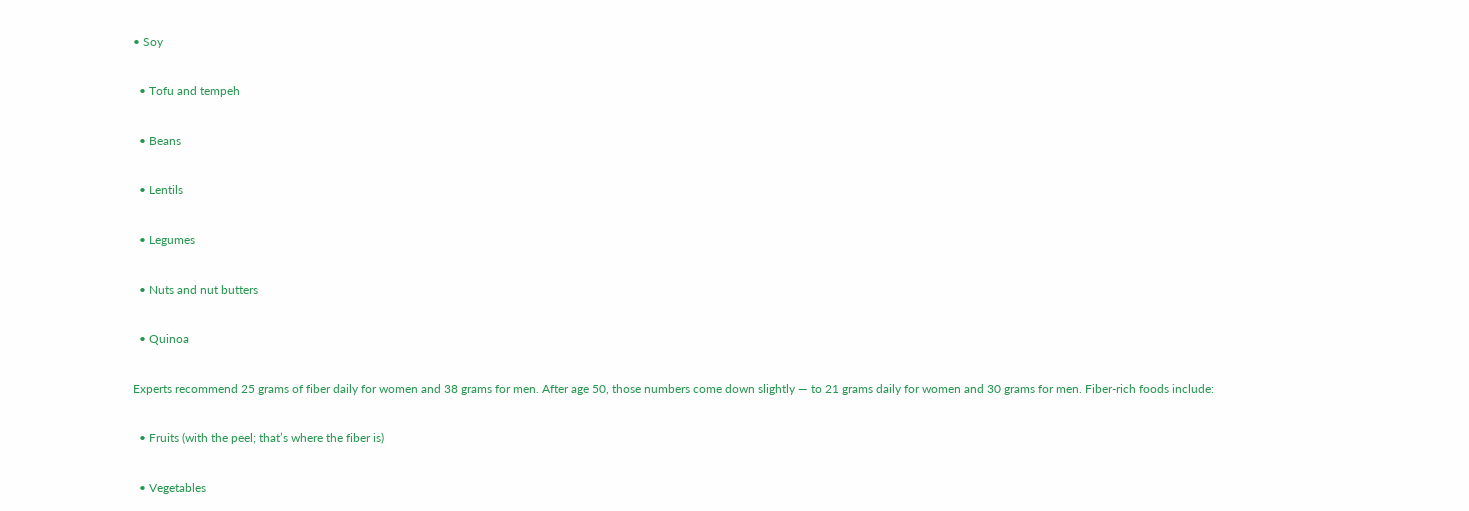• Soy

  • Tofu and tempeh

  • Beans

  • Lentils

  • Legumes

  • Nuts and nut butters

  • Quinoa

Experts recommend 25 grams of fiber daily for women and 38 grams for men. After age 50, those numbers come down slightly — to 21 grams daily for women and 30 grams for men. Fiber-rich foods include:

  • Fruits (with the peel; that’s where the fiber is)

  • Vegetables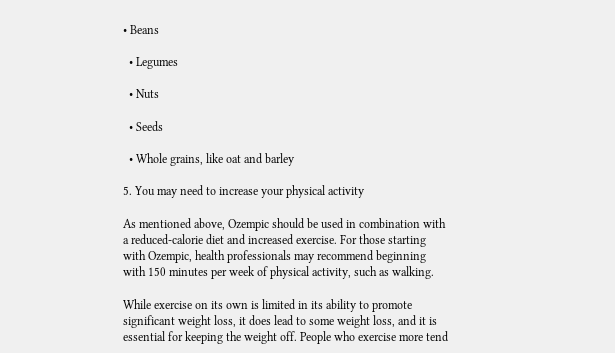• Beans

  • Legumes

  • Nuts

  • Seeds

  • Whole grains, like oat and barley

5. You may need to increase your physical activity

As mentioned above, Ozempic should be used in combination with a reduced-calorie diet and increased exercise. For those starting with Ozempic, health professionals may recommend beginning with 150 minutes per week of physical activity, such as walking.

While exercise on its own is limited in its ability to promote significant weight loss, it does lead to some weight loss, and it is essential for keeping the weight off. People who exercise more tend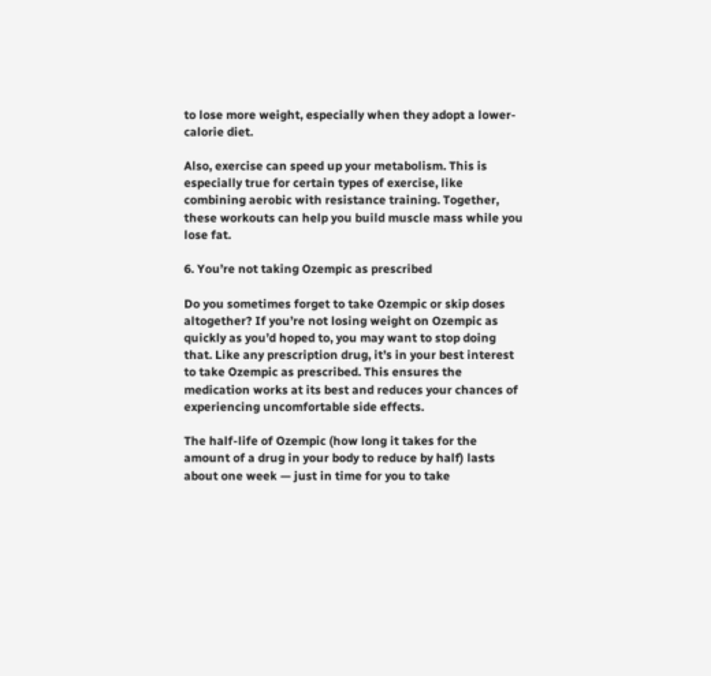to lose more weight, especially when they adopt a lower-calorie diet.

Also, exercise can speed up your metabolism. This is especially true for certain types of exercise, like combining aerobic with resistance training. Together, these workouts can help you build muscle mass while you lose fat.

6. You’re not taking Ozempic as prescribed

Do you sometimes forget to take Ozempic or skip doses altogether? If you’re not losing weight on Ozempic as quickly as you’d hoped to, you may want to stop doing that. Like any prescription drug, it’s in your best interest to take Ozempic as prescribed. This ensures the medication works at its best and reduces your chances of experiencing uncomfortable side effects.

The half-life of Ozempic (how long it takes for the amount of a drug in your body to reduce by half) lasts about one week — just in time for you to take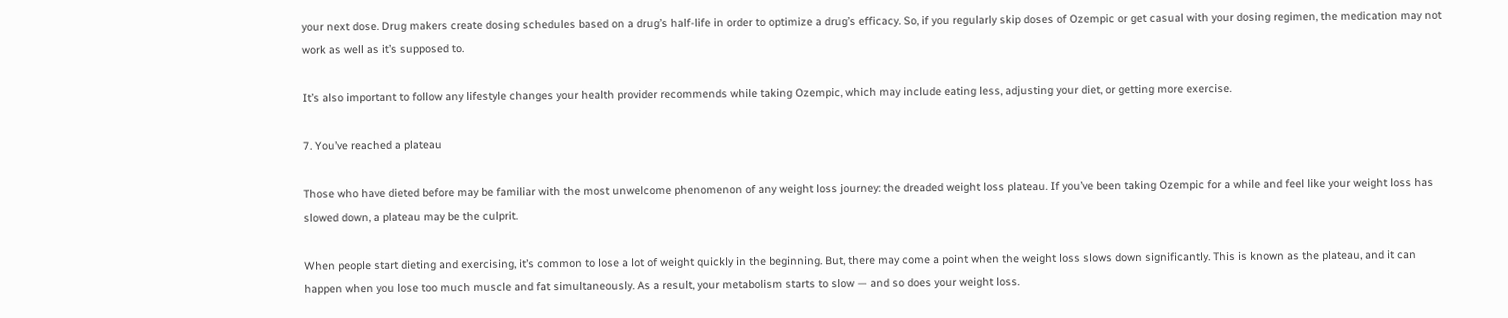your next dose. Drug makers create dosing schedules based on a drug’s half-life in order to optimize a drug’s efficacy. So, if you regularly skip doses of Ozempic or get casual with your dosing regimen, the medication may not work as well as it’s supposed to.

It’s also important to follow any lifestyle changes your health provider recommends while taking Ozempic, which may include eating less, adjusting your diet, or getting more exercise.

7. You’ve reached a plateau

Those who have dieted before may be familiar with the most unwelcome phenomenon of any weight loss journey: the dreaded weight loss plateau. If you’ve been taking Ozempic for a while and feel like your weight loss has slowed down, a plateau may be the culprit.

When people start dieting and exercising, it’s common to lose a lot of weight quickly in the beginning. But, there may come a point when the weight loss slows down significantly. This is known as the plateau, and it can happen when you lose too much muscle and fat simultaneously. As a result, your metabolism starts to slow — and so does your weight loss.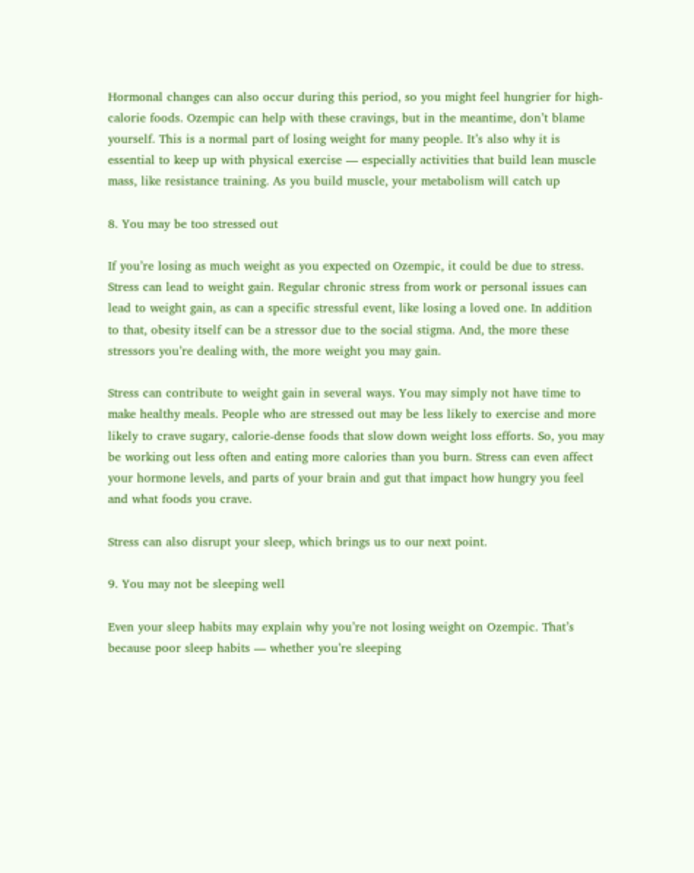Hormonal changes can also occur during this period, so you might feel hungrier for high-calorie foods. Ozempic can help with these cravings, but in the meantime, don’t blame yourself. This is a normal part of losing weight for many people. It’s also why it is essential to keep up with physical exercise — especially activities that build lean muscle mass, like resistance training. As you build muscle, your metabolism will catch up

8. You may be too stressed out

If you’re losing as much weight as you expected on Ozempic, it could be due to stress. Stress can lead to weight gain. Regular chronic stress from work or personal issues can lead to weight gain, as can a specific stressful event, like losing a loved one. In addition to that, obesity itself can be a stressor due to the social stigma. And, the more these stressors you’re dealing with, the more weight you may gain.

Stress can contribute to weight gain in several ways. You may simply not have time to make healthy meals. People who are stressed out may be less likely to exercise and more likely to crave sugary, calorie-dense foods that slow down weight loss efforts. So, you may be working out less often and eating more calories than you burn. Stress can even affect your hormone levels, and parts of your brain and gut that impact how hungry you feel and what foods you crave.

Stress can also disrupt your sleep, which brings us to our next point.

9. You may not be sleeping well

Even your sleep habits may explain why you’re not losing weight on Ozempic. That’s because poor sleep habits — whether you’re sleeping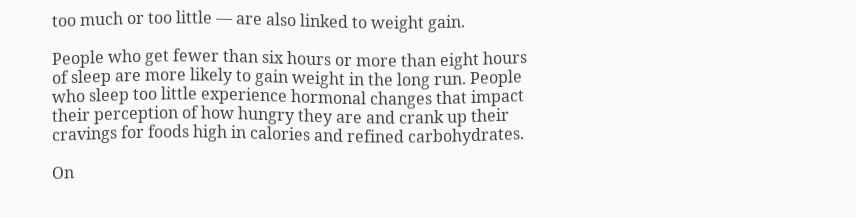too much or too little — are also linked to weight gain.

People who get fewer than six hours or more than eight hours of sleep are more likely to gain weight in the long run. People who sleep too little experience hormonal changes that impact their perception of how hungry they are and crank up their cravings for foods high in calories and refined carbohydrates.

On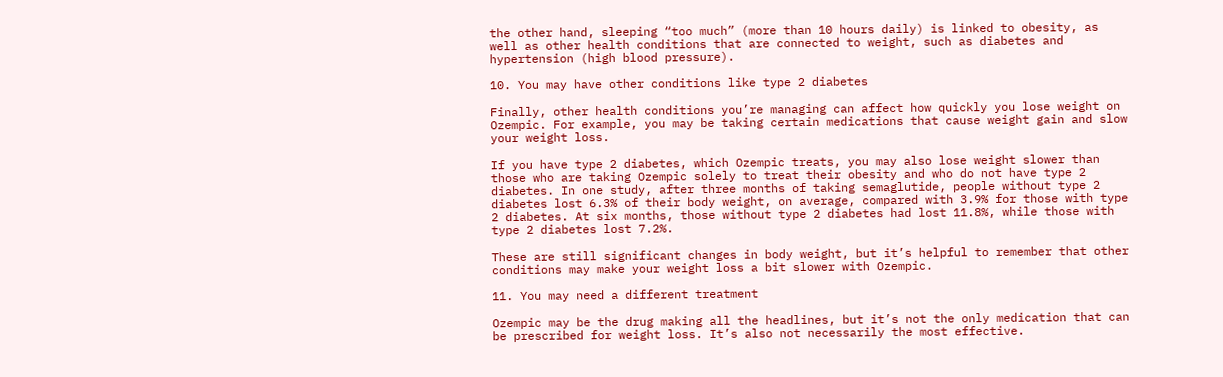the other hand, sleeping “too much” (more than 10 hours daily) is linked to obesity, as well as other health conditions that are connected to weight, such as diabetes and hypertension (high blood pressure).

10. You may have other conditions like type 2 diabetes

Finally, other health conditions you’re managing can affect how quickly you lose weight on Ozempic. For example, you may be taking certain medications that cause weight gain and slow your weight loss.

If you have type 2 diabetes, which Ozempic treats, you may also lose weight slower than those who are taking Ozempic solely to treat their obesity and who do not have type 2 diabetes. In one study, after three months of taking semaglutide, people without type 2 diabetes lost 6.3% of their body weight, on average, compared with 3.9% for those with type 2 diabetes. At six months, those without type 2 diabetes had lost 11.8%, while those with type 2 diabetes lost 7.2%.

These are still significant changes in body weight, but it’s helpful to remember that other conditions may make your weight loss a bit slower with Ozempic.

11. You may need a different treatment

Ozempic may be the drug making all the headlines, but it’s not the only medication that can be prescribed for weight loss. It’s also not necessarily the most effective.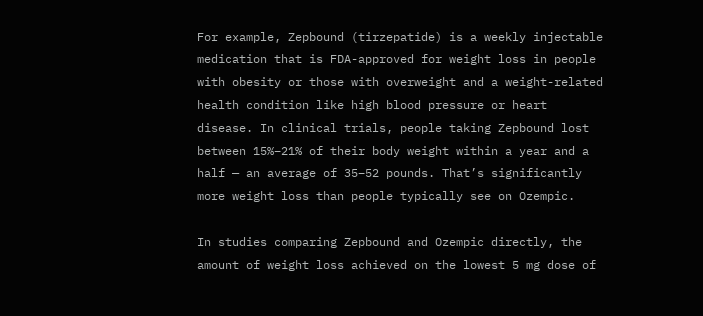For example, Zepbound (tirzepatide) is a weekly injectable medication that is FDA-approved for weight loss in people with obesity or those with overweight and a weight-related health condition like high blood pressure or heart disease. In clinical trials, people taking Zepbound lost between 15%–21% of their body weight within a year and a half — an average of 35–52 pounds. That’s significantly more weight loss than people typically see on Ozempic.

In studies comparing Zepbound and Ozempic directly, the amount of weight loss achieved on the lowest 5 mg dose of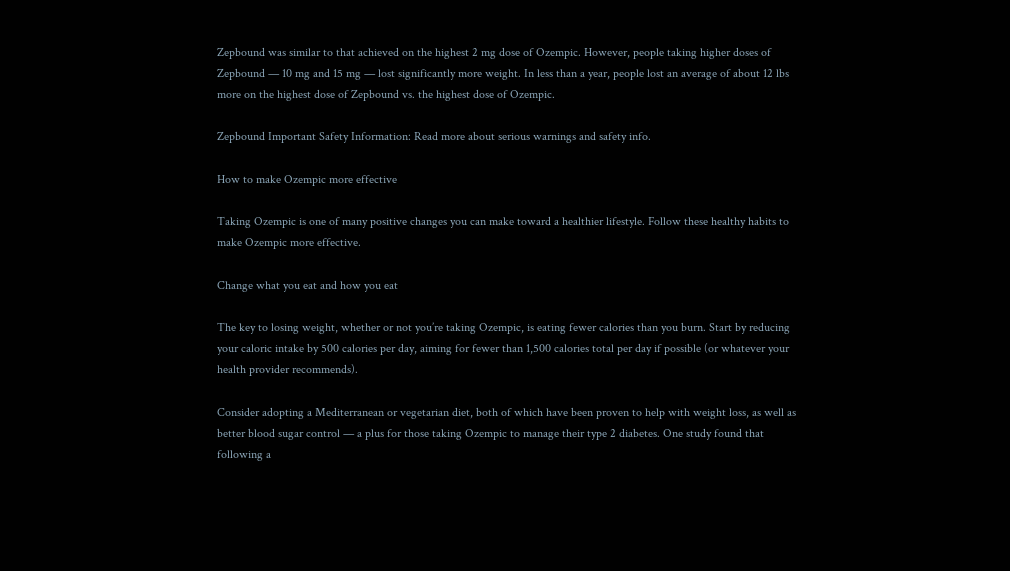Zepbound was similar to that achieved on the highest 2 mg dose of Ozempic. However, people taking higher doses of Zepbound — 10 mg and 15 mg — lost significantly more weight. In less than a year, people lost an average of about 12 lbs more on the highest dose of Zepbound vs. the highest dose of Ozempic.

Zepbound Important Safety Information: Read more about serious warnings and safety info.

How to make Ozempic more effective

Taking Ozempic is one of many positive changes you can make toward a healthier lifestyle. Follow these healthy habits to make Ozempic more effective.

Change what you eat and how you eat

The key to losing weight, whether or not you’re taking Ozempic, is eating fewer calories than you burn. Start by reducing your caloric intake by 500 calories per day, aiming for fewer than 1,500 calories total per day if possible (or whatever your health provider recommends).

Consider adopting a Mediterranean or vegetarian diet, both of which have been proven to help with weight loss, as well as better blood sugar control — a plus for those taking Ozempic to manage their type 2 diabetes. One study found that following a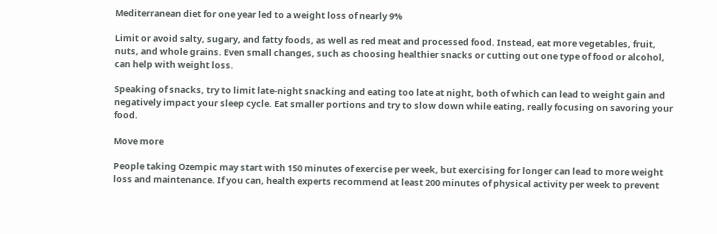Mediterranean diet for one year led to a weight loss of nearly 9%

Limit or avoid salty, sugary, and fatty foods, as well as red meat and processed food. Instead, eat more vegetables, fruit, nuts, and whole grains. Even small changes, such as choosing healthier snacks or cutting out one type of food or alcohol, can help with weight loss.

Speaking of snacks, try to limit late-night snacking and eating too late at night, both of which can lead to weight gain and negatively impact your sleep cycle. Eat smaller portions and try to slow down while eating, really focusing on savoring your food.

Move more

People taking Ozempic may start with 150 minutes of exercise per week, but exercising for longer can lead to more weight loss and maintenance. If you can, health experts recommend at least 200 minutes of physical activity per week to prevent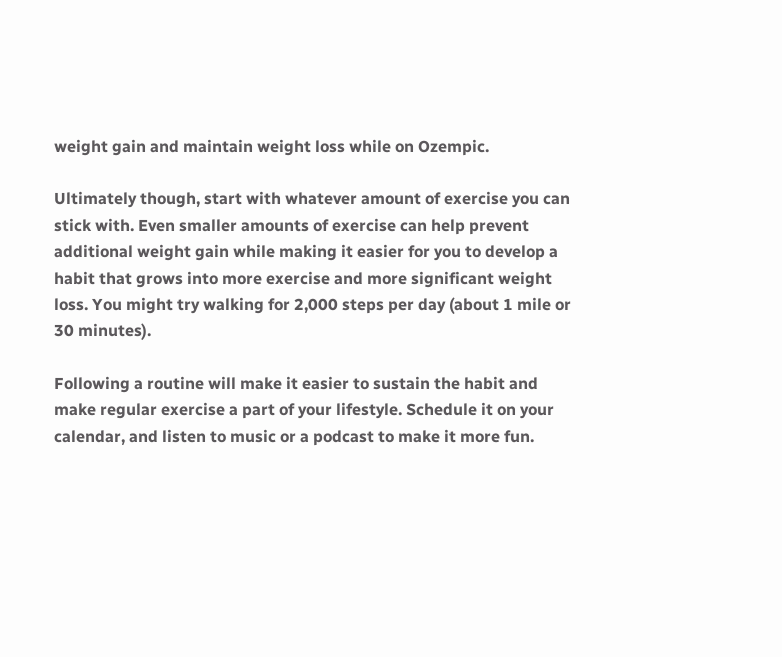weight gain and maintain weight loss while on Ozempic.

Ultimately though, start with whatever amount of exercise you can stick with. Even smaller amounts of exercise can help prevent additional weight gain while making it easier for you to develop a habit that grows into more exercise and more significant weight loss. You might try walking for 2,000 steps per day (about 1 mile or 30 minutes).

Following a routine will make it easier to sustain the habit and make regular exercise a part of your lifestyle. Schedule it on your calendar, and listen to music or a podcast to make it more fun.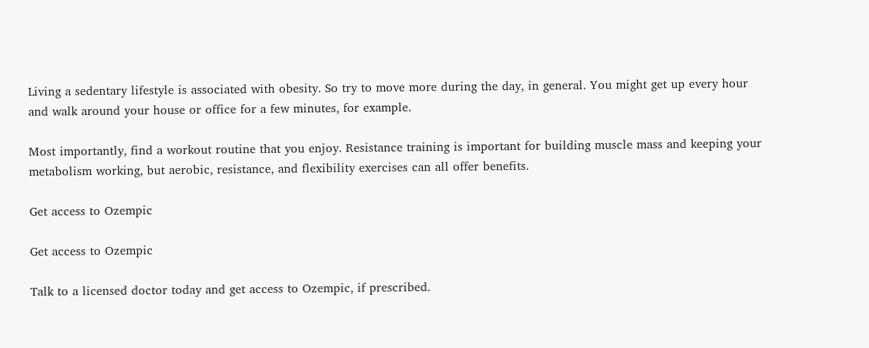Living a sedentary lifestyle is associated with obesity. So try to move more during the day, in general. You might get up every hour and walk around your house or office for a few minutes, for example.

Most importantly, find a workout routine that you enjoy. Resistance training is important for building muscle mass and keeping your metabolism working, but aerobic, resistance, and flexibility exercises can all offer benefits.

Get access to Ozempic

Get access to Ozempic

Talk to a licensed doctor today and get access to Ozempic, if prescribed.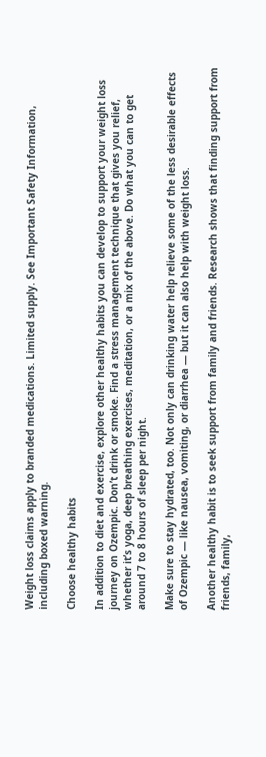Weight loss claims apply to branded medications. Limited supply. See Important Safety Information, including boxed warning.

Choose healthy habits

In addition to diet and exercise, explore other healthy habits you can develop to support your weight loss journey on Ozempic. Don’t drink or smoke. Find a stress management technique that gives you relief, whether it’s yoga, deep breathing exercises, meditation, or a mix of the above. Do what you can to get around 7 to 8 hours of sleep per night.

Make sure to stay hydrated, too. Not only can drinking water help relieve some of the less desirable effects of Ozempic — like nausea, vomiting, or diarrhea — but it can also help with weight loss.

Another healthy habit is to seek support from family and friends. Research shows that finding support from friends, family,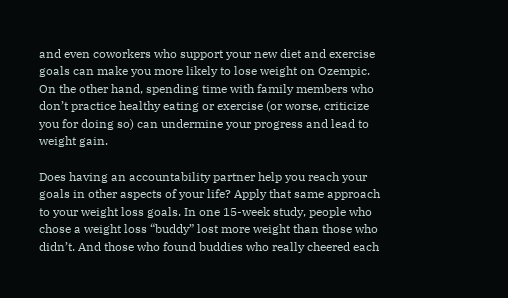and even coworkers who support your new diet and exercise goals can make you more likely to lose weight on Ozempic. On the other hand, spending time with family members who don’t practice healthy eating or exercise (or worse, criticize you for doing so) can undermine your progress and lead to weight gain.

Does having an accountability partner help you reach your goals in other aspects of your life? Apply that same approach to your weight loss goals. In one 15-week study, people who chose a weight loss “buddy” lost more weight than those who didn’t. And those who found buddies who really cheered each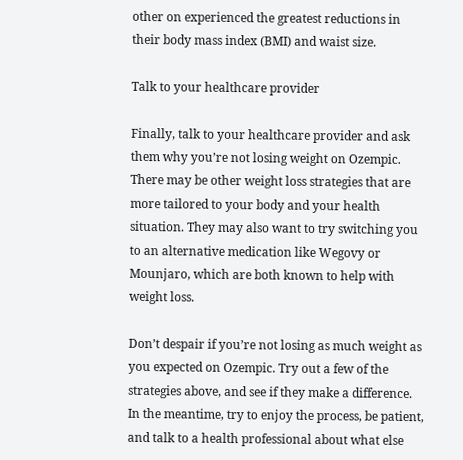other on experienced the greatest reductions in their body mass index (BMI) and waist size.

Talk to your healthcare provider

Finally, talk to your healthcare provider and ask them why you’re not losing weight on Ozempic. There may be other weight loss strategies that are more tailored to your body and your health situation. They may also want to try switching you to an alternative medication like Wegovy or Mounjaro, which are both known to help with weight loss.

Don’t despair if you’re not losing as much weight as you expected on Ozempic. Try out a few of the strategies above, and see if they make a difference. In the meantime, try to enjoy the process, be patient, and talk to a health professional about what else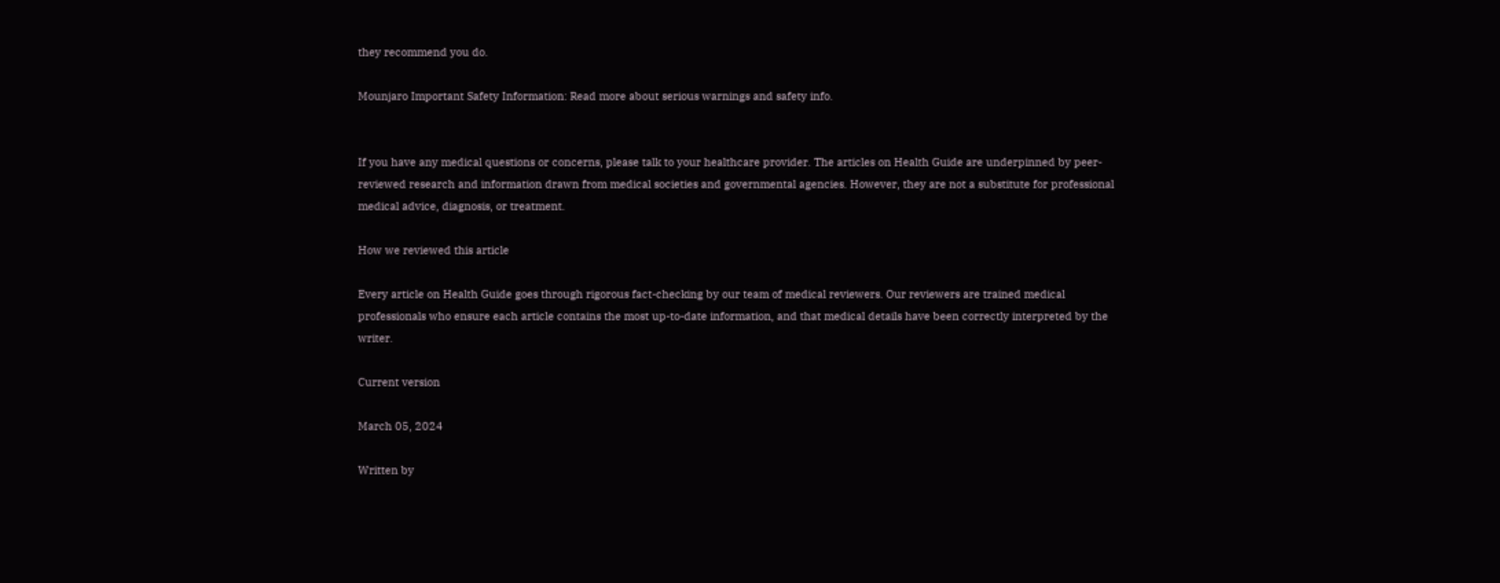they recommend you do.

Mounjaro Important Safety Information: Read more about serious warnings and safety info.


If you have any medical questions or concerns, please talk to your healthcare provider. The articles on Health Guide are underpinned by peer-reviewed research and information drawn from medical societies and governmental agencies. However, they are not a substitute for professional medical advice, diagnosis, or treatment.

How we reviewed this article

Every article on Health Guide goes through rigorous fact-checking by our team of medical reviewers. Our reviewers are trained medical professionals who ensure each article contains the most up-to-date information, and that medical details have been correctly interpreted by the writer.

Current version

March 05, 2024

Written by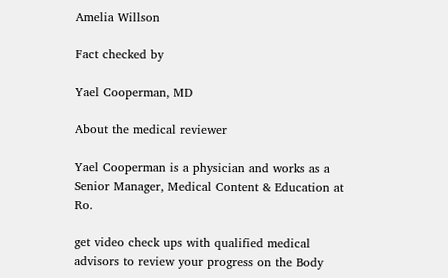Amelia Willson

Fact checked by

Yael Cooperman, MD

About the medical reviewer

Yael Cooperman is a physician and works as a Senior Manager, Medical Content & Education at Ro.

get video check ups with qualified medical advisors to review your progress on the Body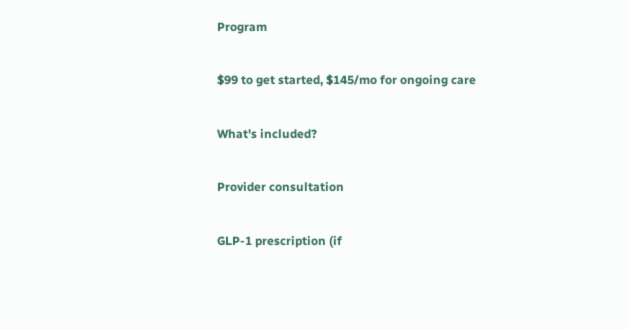Program

$99 to get started, $145/mo for ongoing care

What's included?

Provider consultation

GLP-1 prescription (if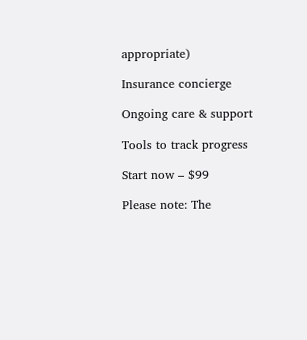appropriate)

Insurance concierge

Ongoing care & support

Tools to track progress

Start now – $99

Please note: The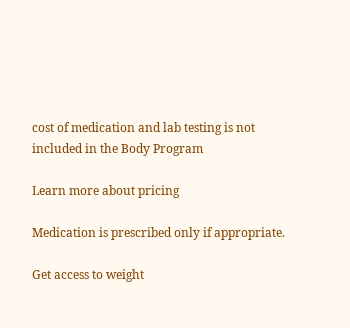cost of medication and lab testing is not included in the Body Program

Learn more about pricing

Medication is prescribed only if appropriate.

Get access to weight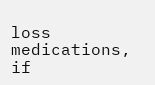loss medications, if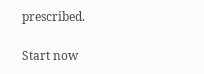prescribed.

Start now